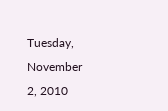Tuesday, November 2, 2010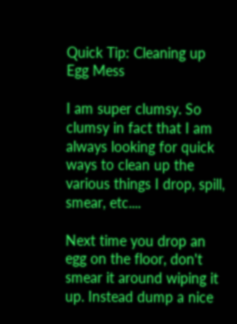Quick Tip: Cleaning up Egg Mess

I am super clumsy. So clumsy in fact that I am always looking for quick ways to clean up the various things I drop, spill, smear, etc....

Next time you drop an egg on the floor, don't smear it around wiping it up. Instead dump a nice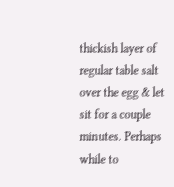thickish layer of regular table salt over the egg & let sit for a couple minutes. Perhaps while to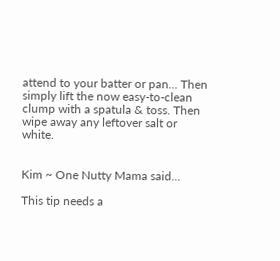attend to your batter or pan... Then simply lift the now easy-to-clean clump with a spatula & toss. Then wipe away any leftover salt or white.


Kim ~ One Nutty Mama said...

This tip needs a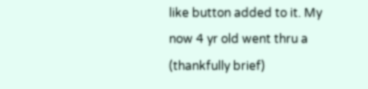like button added to it. My now 4 yr old went thru a (thankfully brief)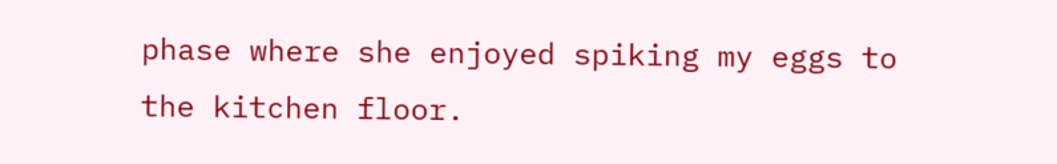phase where she enjoyed spiking my eggs to the kitchen floor.